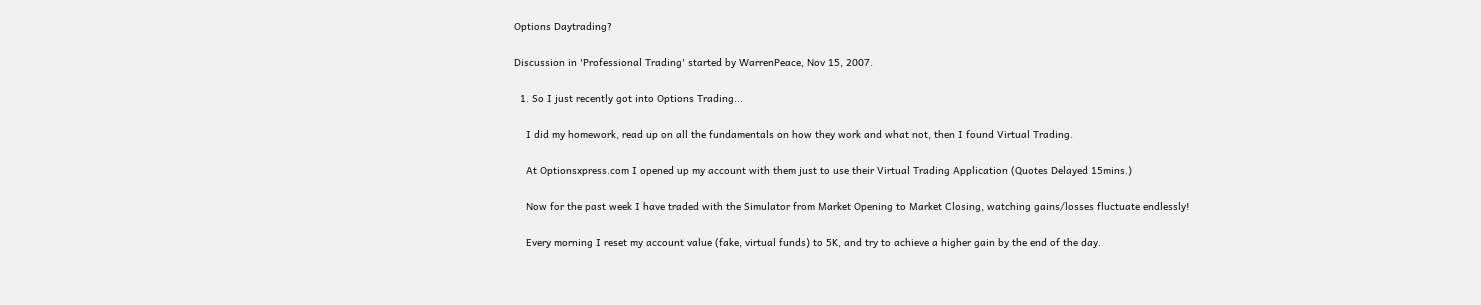Options Daytrading?

Discussion in 'Professional Trading' started by WarrenPeace, Nov 15, 2007.

  1. So I just recently got into Options Trading...

    I did my homework, read up on all the fundamentals on how they work and what not, then I found Virtual Trading.

    At Optionsxpress.com I opened up my account with them just to use their Virtual Trading Application (Quotes Delayed 15mins.)

    Now for the past week I have traded with the Simulator from Market Opening to Market Closing, watching gains/losses fluctuate endlessly!

    Every morning I reset my account value (fake, virtual funds) to 5K, and try to achieve a higher gain by the end of the day.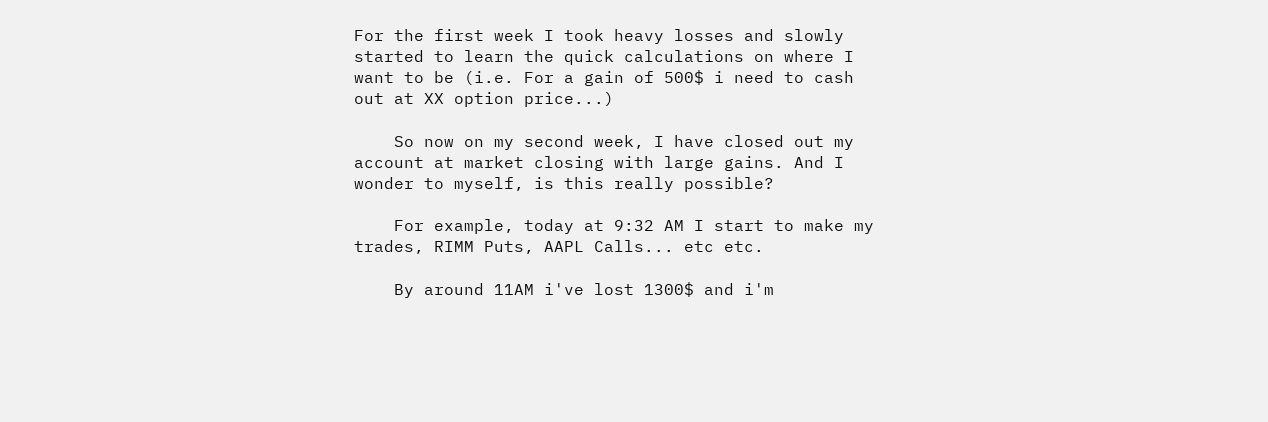For the first week I took heavy losses and slowly started to learn the quick calculations on where I want to be (i.e. For a gain of 500$ i need to cash out at XX option price...)

    So now on my second week, I have closed out my account at market closing with large gains. And I wonder to myself, is this really possible?

    For example, today at 9:32 AM I start to make my trades, RIMM Puts, AAPL Calls... etc etc.

    By around 11AM i've lost 1300$ and i'm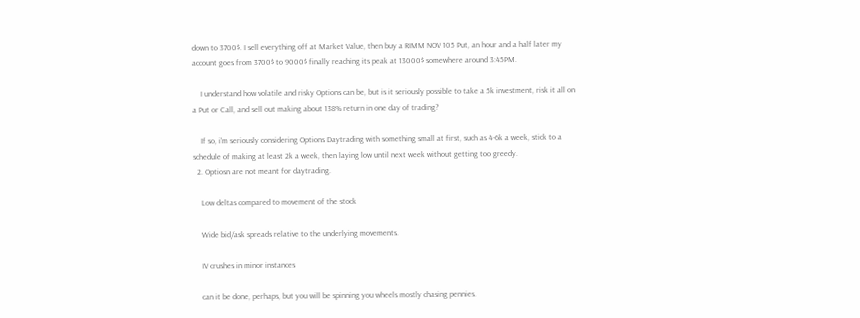down to 3700$. I sell everything off at Market Value, then buy a RIMM NOV 105 Put, an hour and a half later my account goes from 3700$ to 9000$ finally reaching its peak at 13000$ somewhere around 3:45PM.

    I understand how volatile and risky Options can be, but is it seriously possible to take a 5k investment, risk it all on a Put or Call, and sell out making about 138% return in one day of trading?

    If so, i'm seriously considering Options Daytrading with something small at first, such as 4-6k a week, stick to a schedule of making at least 2k a week, then laying low until next week without getting too greedy.
  2. Optiosn are not meant for daytrading.

    Low deltas compared to movement of the stock

    Wide bid/ask spreads relative to the underlying movements.

    IV crushes in minor instances

    can it be done, perhaps, but you will be spinning you wheels mostly chasing pennies.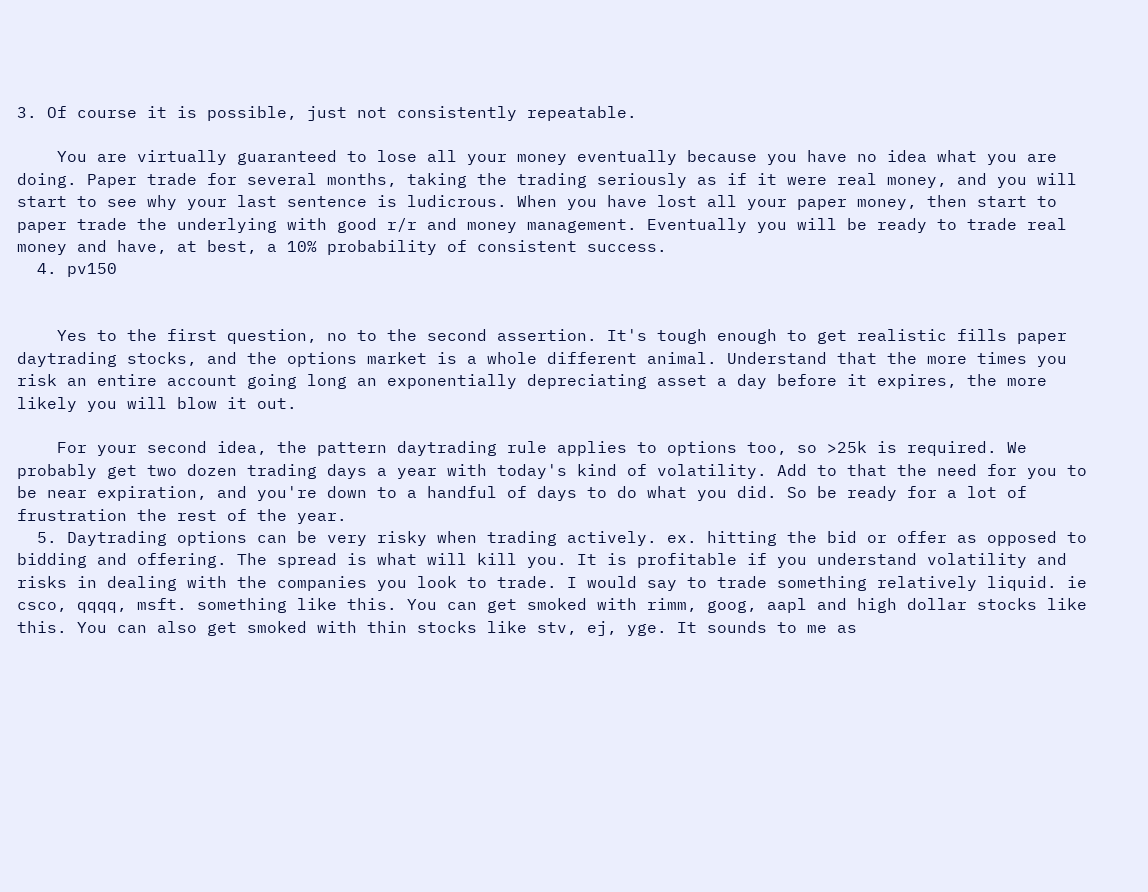3. Of course it is possible, just not consistently repeatable.

    You are virtually guaranteed to lose all your money eventually because you have no idea what you are doing. Paper trade for several months, taking the trading seriously as if it were real money, and you will start to see why your last sentence is ludicrous. When you have lost all your paper money, then start to paper trade the underlying with good r/r and money management. Eventually you will be ready to trade real money and have, at best, a 10% probability of consistent success.
  4. pv150


    Yes to the first question, no to the second assertion. It's tough enough to get realistic fills paper daytrading stocks, and the options market is a whole different animal. Understand that the more times you risk an entire account going long an exponentially depreciating asset a day before it expires, the more likely you will blow it out.

    For your second idea, the pattern daytrading rule applies to options too, so >25k is required. We probably get two dozen trading days a year with today's kind of volatility. Add to that the need for you to be near expiration, and you're down to a handful of days to do what you did. So be ready for a lot of frustration the rest of the year.
  5. Daytrading options can be very risky when trading actively. ex. hitting the bid or offer as opposed to bidding and offering. The spread is what will kill you. It is profitable if you understand volatility and risks in dealing with the companies you look to trade. I would say to trade something relatively liquid. ie csco, qqqq, msft. something like this. You can get smoked with rimm, goog, aapl and high dollar stocks like this. You can also get smoked with thin stocks like stv, ej, yge. It sounds to me as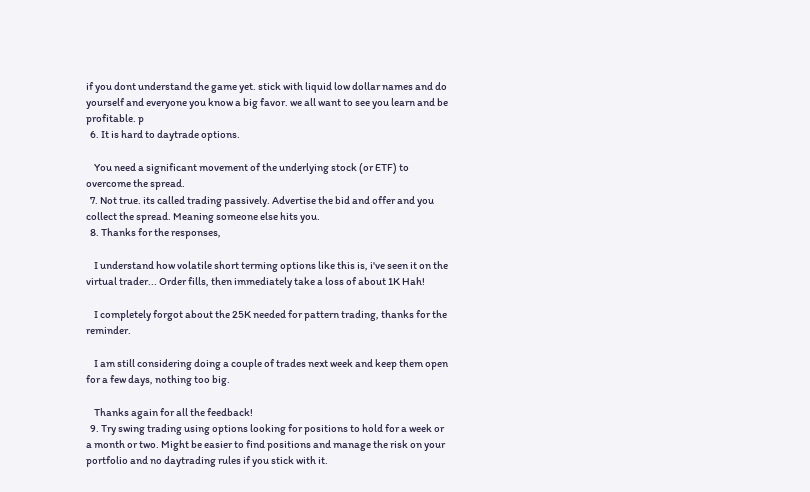if you dont understand the game yet. stick with liquid low dollar names and do yourself and everyone you know a big favor. we all want to see you learn and be profitable. p
  6. It is hard to daytrade options.

    You need a significant movement of the underlying stock (or ETF) to overcome the spread.
  7. Not true. its called trading passively. Advertise the bid and offer and you collect the spread. Meaning someone else hits you.
  8. Thanks for the responses,

    I understand how volatile short terming options like this is, i've seen it on the virtual trader... Order fills, then immediately take a loss of about 1K Hah!

    I completely forgot about the 25K needed for pattern trading, thanks for the reminder.

    I am still considering doing a couple of trades next week and keep them open for a few days, nothing too big.

    Thanks again for all the feedback!
  9. Try swing trading using options looking for positions to hold for a week or a month or two. Might be easier to find positions and manage the risk on your portfolio and no daytrading rules if you stick with it.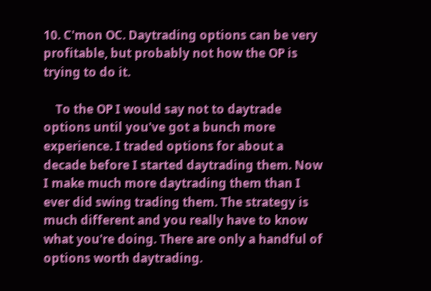10. C'mon OC. Daytrading options can be very profitable, but probably not how the OP is trying to do it.

    To the OP I would say not to daytrade options until you've got a bunch more experience. I traded options for about a decade before I started daytrading them. Now I make much more daytrading them than I ever did swing trading them. The strategy is much different and you really have to know what you're doing. There are only a handful of options worth daytrading.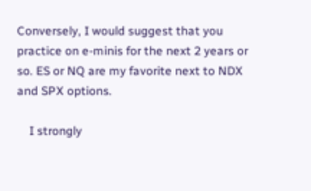Conversely, I would suggest that you practice on e-minis for the next 2 years or so. ES or NQ are my favorite next to NDX and SPX options.

    I strongly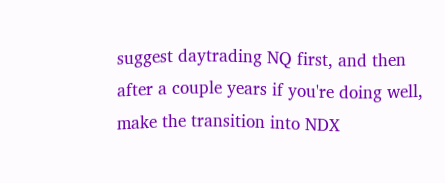suggest daytrading NQ first, and then after a couple years if you're doing well, make the transition into NDX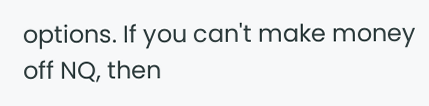options. If you can't make money off NQ, then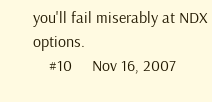you'll fail miserably at NDX options.
    #10     Nov 16, 2007